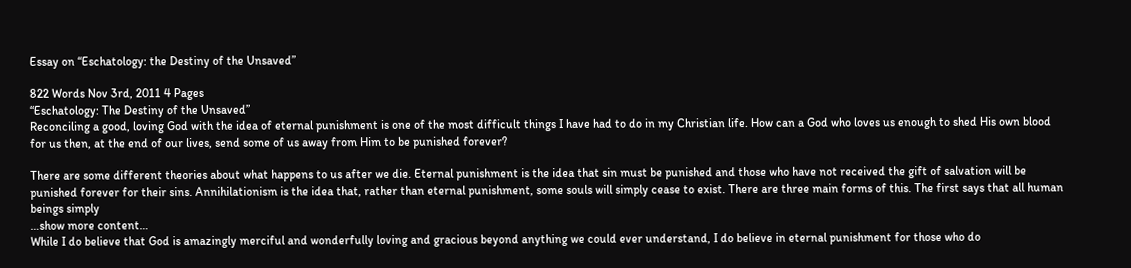Essay on “Eschatology: the Destiny of the Unsaved”

822 Words Nov 3rd, 2011 4 Pages
“Eschatology: The Destiny of the Unsaved”
Reconciling a good, loving God with the idea of eternal punishment is one of the most difficult things I have had to do in my Christian life. How can a God who loves us enough to shed His own blood for us then, at the end of our lives, send some of us away from Him to be punished forever?

There are some different theories about what happens to us after we die. Eternal punishment is the idea that sin must be punished and those who have not received the gift of salvation will be punished forever for their sins. Annihilationism is the idea that, rather than eternal punishment, some souls will simply cease to exist. There are three main forms of this. The first says that all human beings simply
…show more content…
While I do believe that God is amazingly merciful and wonderfully loving and gracious beyond anything we could ever understand, I do believe in eternal punishment for those who do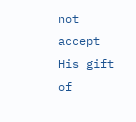not accept His gift of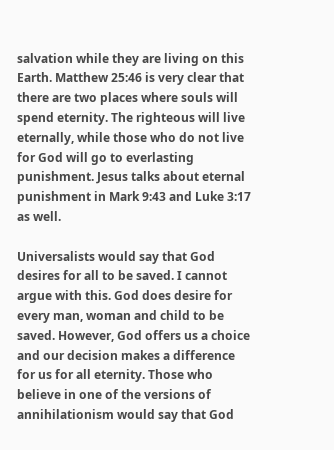salvation while they are living on this Earth. Matthew 25:46 is very clear that there are two places where souls will spend eternity. The righteous will live eternally, while those who do not live for God will go to everlasting punishment. Jesus talks about eternal punishment in Mark 9:43 and Luke 3:17 as well.

Universalists would say that God desires for all to be saved. I cannot argue with this. God does desire for every man, woman and child to be saved. However, God offers us a choice and our decision makes a difference for us for all eternity. Those who believe in one of the versions of annihilationism would say that God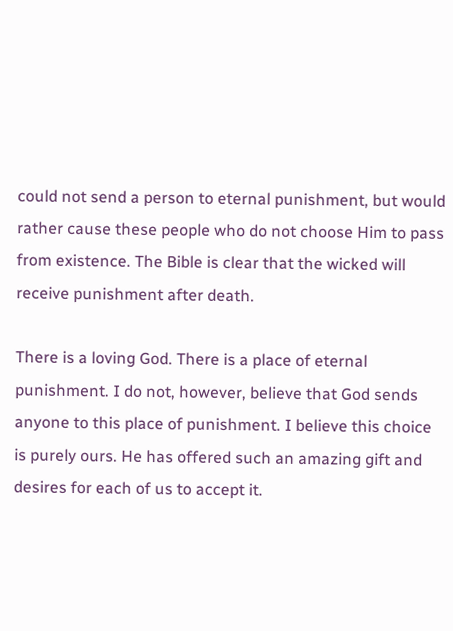could not send a person to eternal punishment, but would rather cause these people who do not choose Him to pass from existence. The Bible is clear that the wicked will receive punishment after death.

There is a loving God. There is a place of eternal punishment. I do not, however, believe that God sends anyone to this place of punishment. I believe this choice is purely ours. He has offered such an amazing gift and desires for each of us to accept it.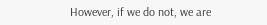However, if we do not, we are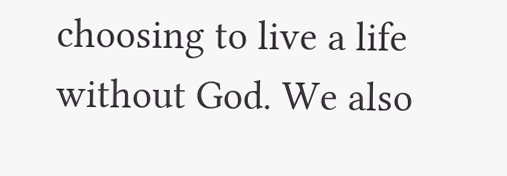choosing to live a life without God. We also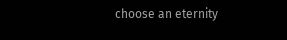choose an eternity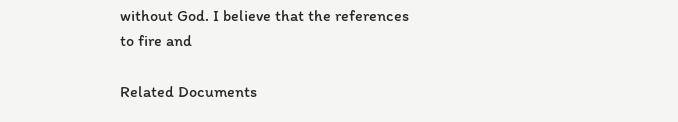without God. I believe that the references to fire and

Related Documents